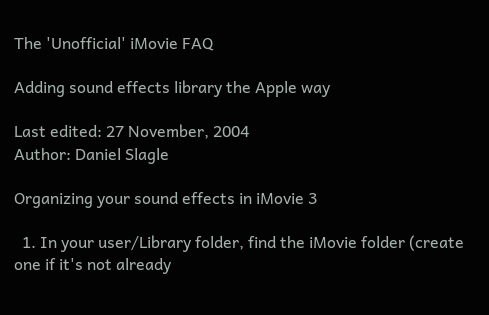The 'Unofficial' iMovie FAQ

Adding sound effects library the Apple way

Last edited: 27 November, 2004
Author: Daniel Slagle

Organizing your sound effects in iMovie 3

  1. In your user/Library folder, find the iMovie folder (create one if it's not already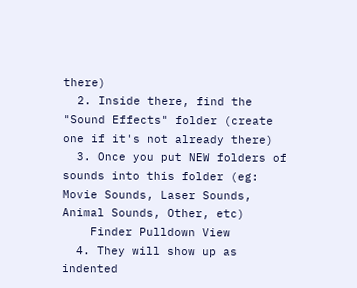there)
  2. Inside there, find the "Sound Effects" folder (create one if it's not already there)
  3. Once you put NEW folders of sounds into this folder (eg: Movie Sounds, Laser Sounds, Animal Sounds, Other, etc)
    Finder Pulldown View
  4. They will show up as indented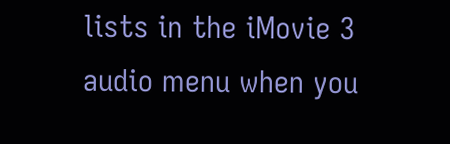lists in the iMovie 3 audio menu when you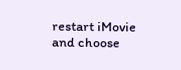restart iMovie and choose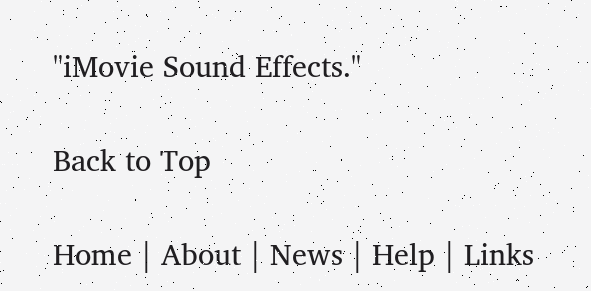"iMovie Sound Effects."

Back to Top

Home | About | News | Help | Links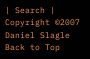| Search | Copyright ©2007 Daniel Slagle Back to Top